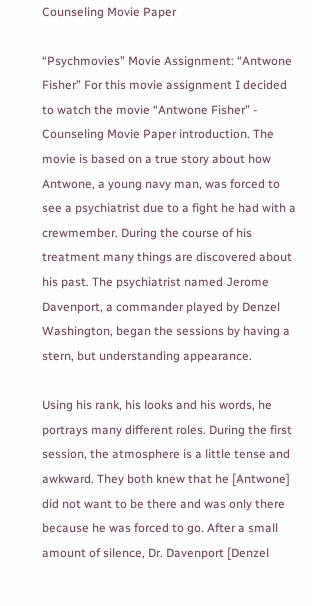Counseling Movie Paper

“Psychmovies” Movie Assignment: “Antwone Fisher” For this movie assignment I decided to watch the movie “Antwone Fisher” - Counseling Movie Paper introduction. The movie is based on a true story about how Antwone, a young navy man, was forced to see a psychiatrist due to a fight he had with a crewmember. During the course of his treatment many things are discovered about his past. The psychiatrist named Jerome Davenport, a commander played by Denzel Washington, began the sessions by having a stern, but understanding appearance.

Using his rank, his looks and his words, he portrays many different roles. During the first session, the atmosphere is a little tense and awkward. They both knew that he [Antwone] did not want to be there and was only there because he was forced to go. After a small amount of silence, Dr. Davenport [Denzel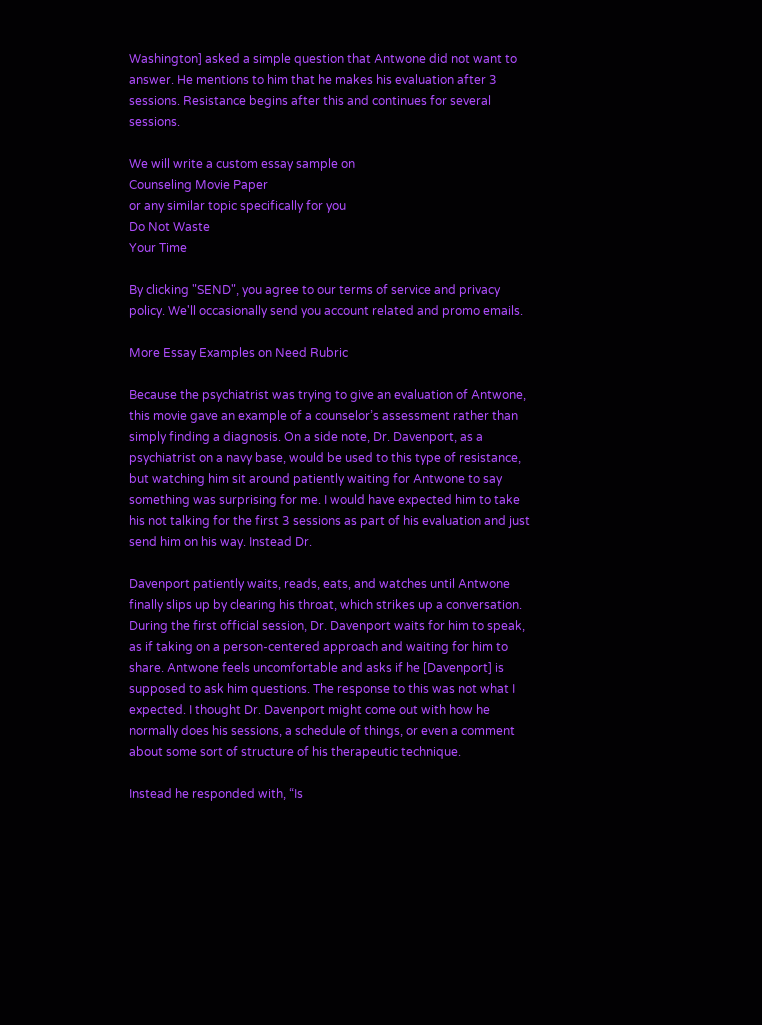Washington] asked a simple question that Antwone did not want to answer. He mentions to him that he makes his evaluation after 3 sessions. Resistance begins after this and continues for several sessions.

We will write a custom essay sample on
Counseling Movie Paper
or any similar topic specifically for you
Do Not Waste
Your Time

By clicking "SEND", you agree to our terms of service and privacy policy. We'll occasionally send you account related and promo emails.

More Essay Examples on Need Rubric

Because the psychiatrist was trying to give an evaluation of Antwone, this movie gave an example of a counselor’s assessment rather than simply finding a diagnosis. On a side note, Dr. Davenport, as a psychiatrist on a navy base, would be used to this type of resistance, but watching him sit around patiently waiting for Antwone to say something was surprising for me. I would have expected him to take his not talking for the first 3 sessions as part of his evaluation and just send him on his way. Instead Dr.

Davenport patiently waits, reads, eats, and watches until Antwone finally slips up by clearing his throat, which strikes up a conversation. During the first official session, Dr. Davenport waits for him to speak, as if taking on a person-centered approach and waiting for him to share. Antwone feels uncomfortable and asks if he [Davenport] is supposed to ask him questions. The response to this was not what I expected. I thought Dr. Davenport might come out with how he normally does his sessions, a schedule of things, or even a comment about some sort of structure of his therapeutic technique.

Instead he responded with, “Is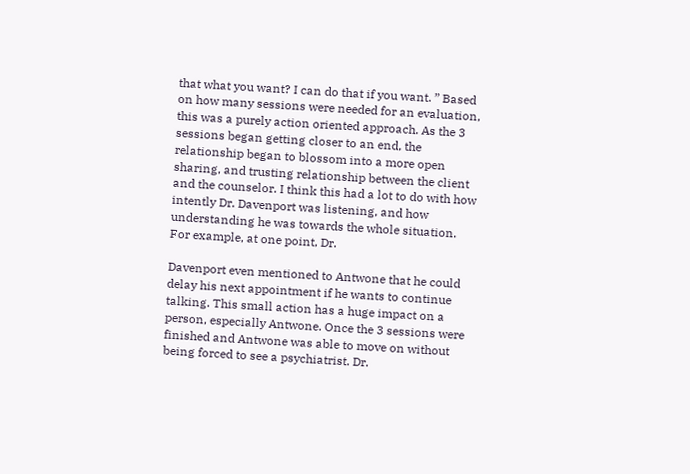that what you want? I can do that if you want. ” Based on how many sessions were needed for an evaluation, this was a purely action oriented approach. As the 3 sessions began getting closer to an end, the relationship began to blossom into a more open sharing, and trusting relationship between the client and the counselor. I think this had a lot to do with how intently Dr. Davenport was listening, and how understanding he was towards the whole situation. For example, at one point, Dr.

Davenport even mentioned to Antwone that he could delay his next appointment if he wants to continue talking. This small action has a huge impact on a person, especially Antwone. Once the 3 sessions were finished and Antwone was able to move on without being forced to see a psychiatrist. Dr.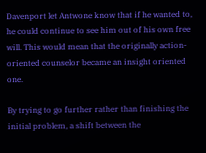Davenport let Antwone know that if he wanted to, he could continue to see him out of his own free will. This would mean that the originally action-oriented counselor became an insight oriented one.

By trying to go further rather than finishing the initial problem, a shift between the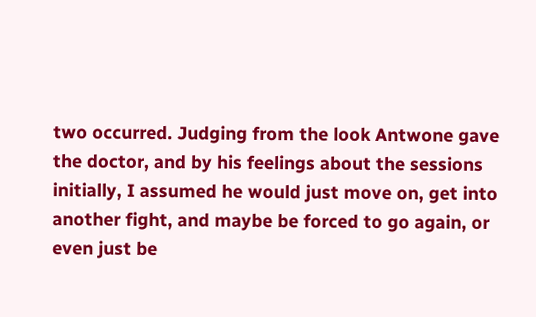two occurred. Judging from the look Antwone gave the doctor, and by his feelings about the sessions initially, I assumed he would just move on, get into another fight, and maybe be forced to go again, or even just be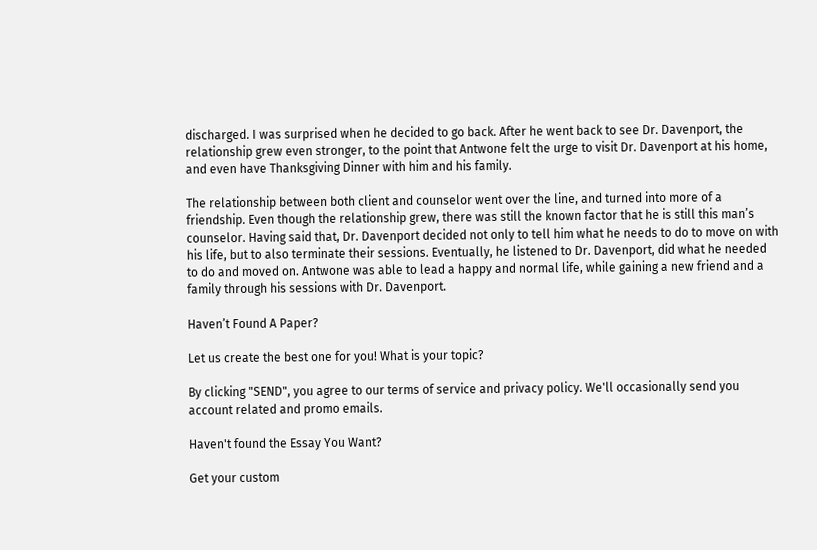discharged. I was surprised when he decided to go back. After he went back to see Dr. Davenport, the relationship grew even stronger, to the point that Antwone felt the urge to visit Dr. Davenport at his home, and even have Thanksgiving Dinner with him and his family.

The relationship between both client and counselor went over the line, and turned into more of a friendship. Even though the relationship grew, there was still the known factor that he is still this man’s counselor. Having said that, Dr. Davenport decided not only to tell him what he needs to do to move on with his life, but to also terminate their sessions. Eventually, he listened to Dr. Davenport, did what he needed to do and moved on. Antwone was able to lead a happy and normal life, while gaining a new friend and a family through his sessions with Dr. Davenport.

Haven’t Found A Paper?

Let us create the best one for you! What is your topic?

By clicking "SEND", you agree to our terms of service and privacy policy. We'll occasionally send you account related and promo emails.

Haven't found the Essay You Want?

Get your custom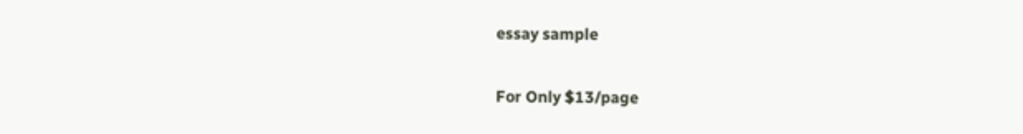essay sample

For Only $13/page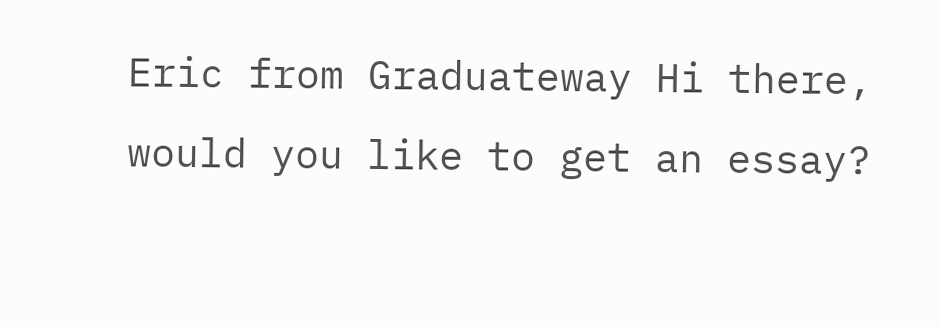Eric from Graduateway Hi there, would you like to get an essay?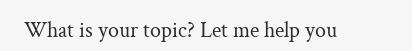What is your topic? Let me help you